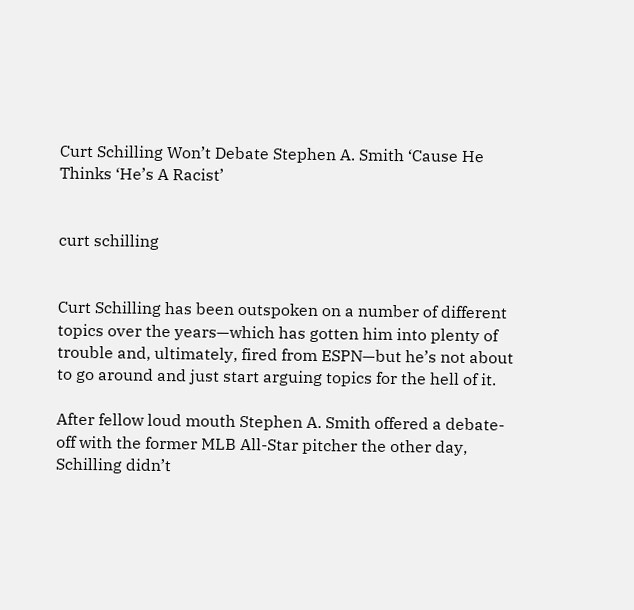Curt Schilling Won’t Debate Stephen A. Smith ‘Cause He Thinks ‘He’s A Racist’


curt schilling


Curt Schilling has been outspoken on a number of different topics over the years—which has gotten him into plenty of trouble and, ultimately, fired from ESPN—but he’s not about to go around and just start arguing topics for the hell of it.

After fellow loud mouth Stephen A. Smith offered a debate-off with the former MLB All-Star pitcher the other day, Schilling didn’t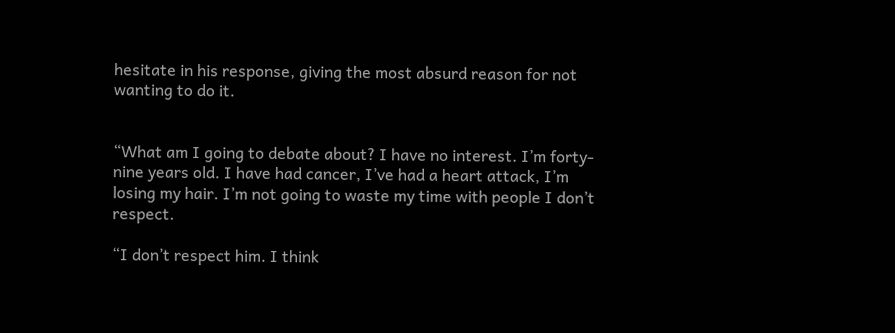hesitate in his response, giving the most absurd reason for not wanting to do it.


“What am I going to debate about? I have no interest. I’m forty-nine years old. I have had cancer, I’ve had a heart attack, I’m losing my hair. I’m not going to waste my time with people I don’t respect.

“I don’t respect him. I think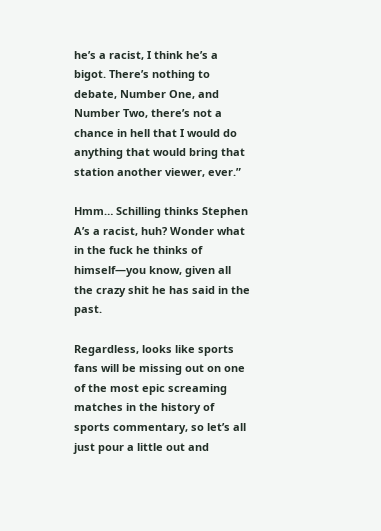he’s a racist, I think he’s a bigot. There’s nothing to debate, Number One, and Number Two, there’s not a chance in hell that I would do anything that would bring that station another viewer, ever.”

Hmm… Schilling thinks Stephen A’s a racist, huh? Wonder what in the fuck he thinks of himself—you know, given all the crazy shit he has said in the past.

Regardless, looks like sports fans will be missing out on one of the most epic screaming matches in the history of sports commentary, so let’s all just pour a little out and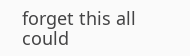forget this all could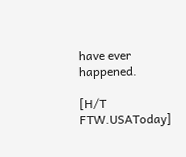have ever happened.

[H/T FTW.USAToday]